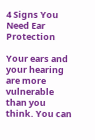4 Signs You Need Ear Protection

Your ears and your hearing are more vulnerable than you think. You can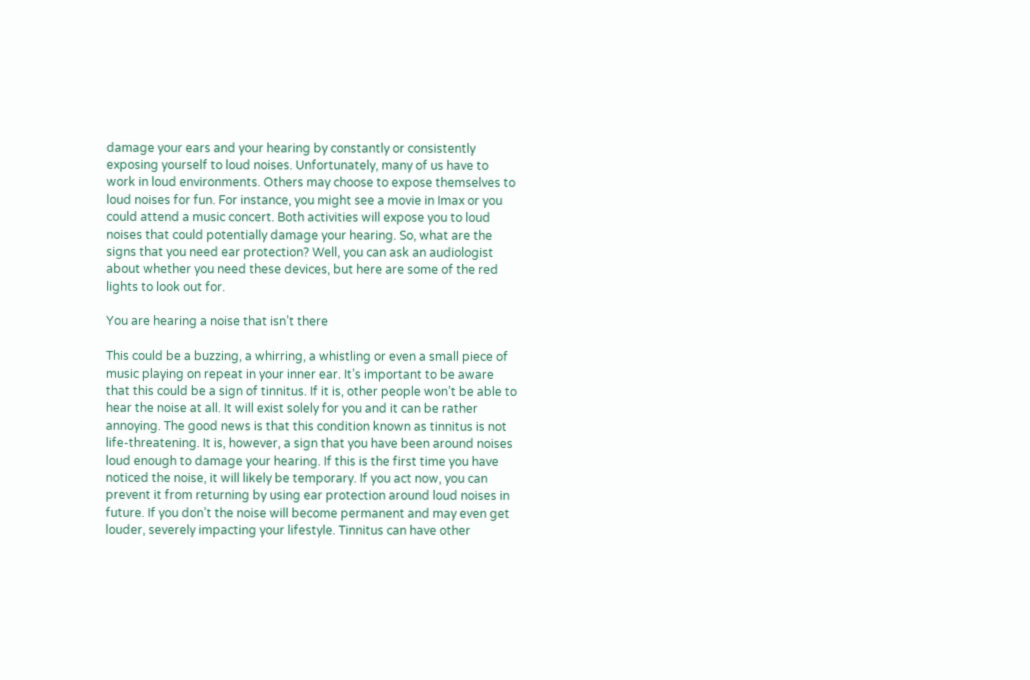damage your ears and your hearing by constantly or consistently exposing yourself to loud noises. Unfortunately, many of us have to work in loud environments. Others may choose to expose themselves to loud noises for fun. For instance, you might see a movie in Imax or you could attend a music concert. Both activities will expose you to loud noises that could potentially damage your hearing. So, what are the signs that you need ear protection? Well, you can ask an audiologist about whether you need these devices, but here are some of the red lights to look out for.

You are hearing a noise that isn’t there

This could be a buzzing, a whirring, a whistling or even a small piece of music playing on repeat in your inner ear. It’s important to be aware that this could be a sign of tinnitus. If it is, other people won’t be able to hear the noise at all. It will exist solely for you and it can be rather annoying. The good news is that this condition known as tinnitus is not life-threatening. It is, however, a sign that you have been around noises loud enough to damage your hearing. If this is the first time you have noticed the noise, it will likely be temporary. If you act now, you can prevent it from returning by using ear protection around loud noises in future. If you don’t the noise will become permanent and may even get louder, severely impacting your lifestyle. Tinnitus can have other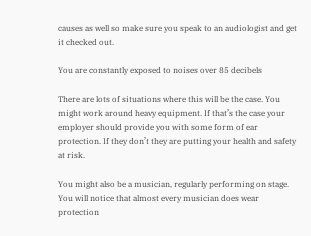causes as well so make sure you speak to an audiologist and get it checked out.

You are constantly exposed to noises over 85 decibels

There are lots of situations where this will be the case. You might work around heavy equipment. If that’s the case your employer should provide you with some form of ear protection. If they don’t they are putting your health and safety at risk.

You might also be a musician, regularly performing on stage. You will notice that almost every musician does wear protection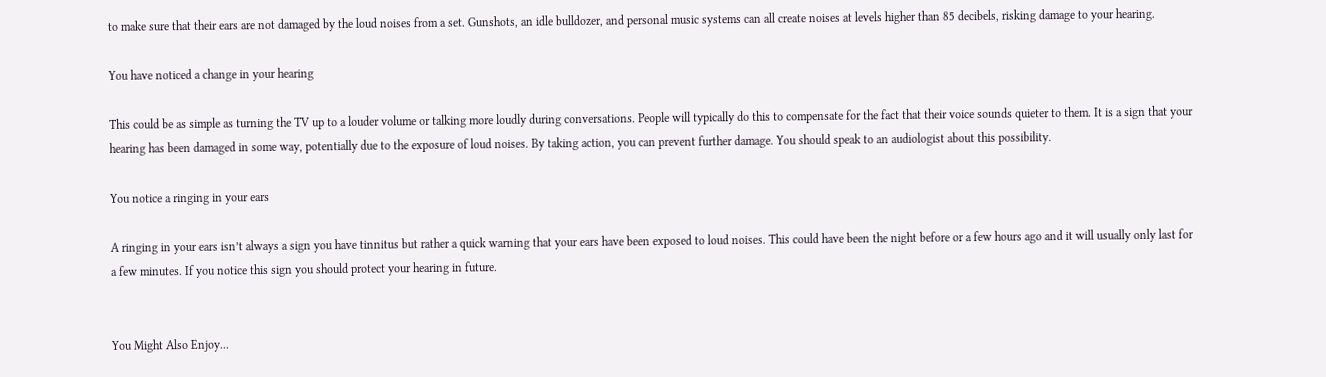to make sure that their ears are not damaged by the loud noises from a set. Gunshots, an idle bulldozer, and personal music systems can all create noises at levels higher than 85 decibels, risking damage to your hearing.

You have noticed a change in your hearing

This could be as simple as turning the TV up to a louder volume or talking more loudly during conversations. People will typically do this to compensate for the fact that their voice sounds quieter to them. It is a sign that your hearing has been damaged in some way, potentially due to the exposure of loud noises. By taking action, you can prevent further damage. You should speak to an audiologist about this possibility.

You notice a ringing in your ears

A ringing in your ears isn’t always a sign you have tinnitus but rather a quick warning that your ears have been exposed to loud noises. This could have been the night before or a few hours ago and it will usually only last for a few minutes. If you notice this sign you should protect your hearing in future.


You Might Also Enjoy...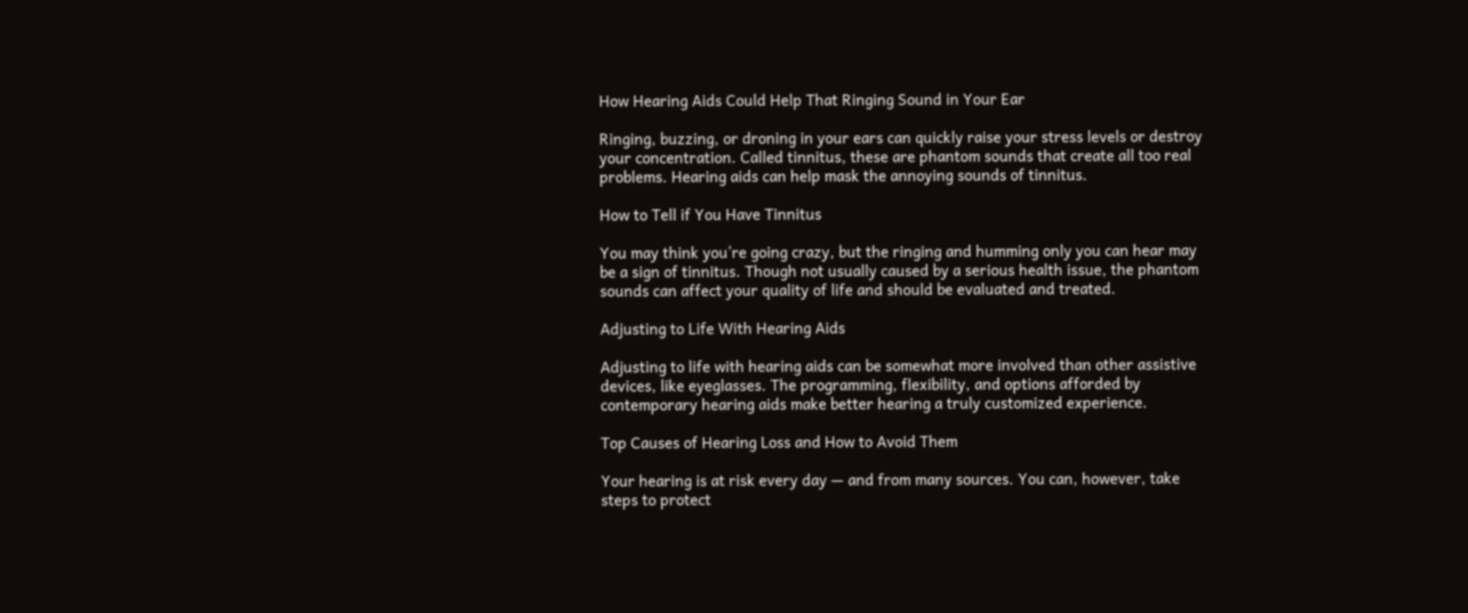How Hearing Aids Could Help That Ringing Sound in Your Ear

Ringing, buzzing, or droning in your ears can quickly raise your stress levels or destroy your concentration. Called tinnitus, these are phantom sounds that create all too real problems. Hearing aids can help mask the annoying sounds of tinnitus.

How to Tell if You Have Tinnitus

You may think you’re going crazy, but the ringing and humming only you can hear may be a sign of tinnitus. Though not usually caused by a serious health issue, the phantom sounds can affect your quality of life and should be evaluated and treated.

Adjusting to Life With Hearing Aids

Adjusting to life with hearing aids can be somewhat more involved than other assistive devices, like eyeglasses. The programming, flexibility, and options afforded by contemporary hearing aids make better hearing a truly customized experience.

Top Causes of Hearing Loss and How to Avoid Them

Your hearing is at risk every day — and from many sources. You can, however, take steps to protect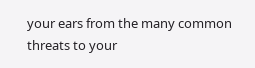your ears from the many common threats to your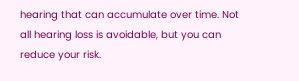hearing that can accumulate over time. Not all hearing loss is avoidable, but you can reduce your risk.